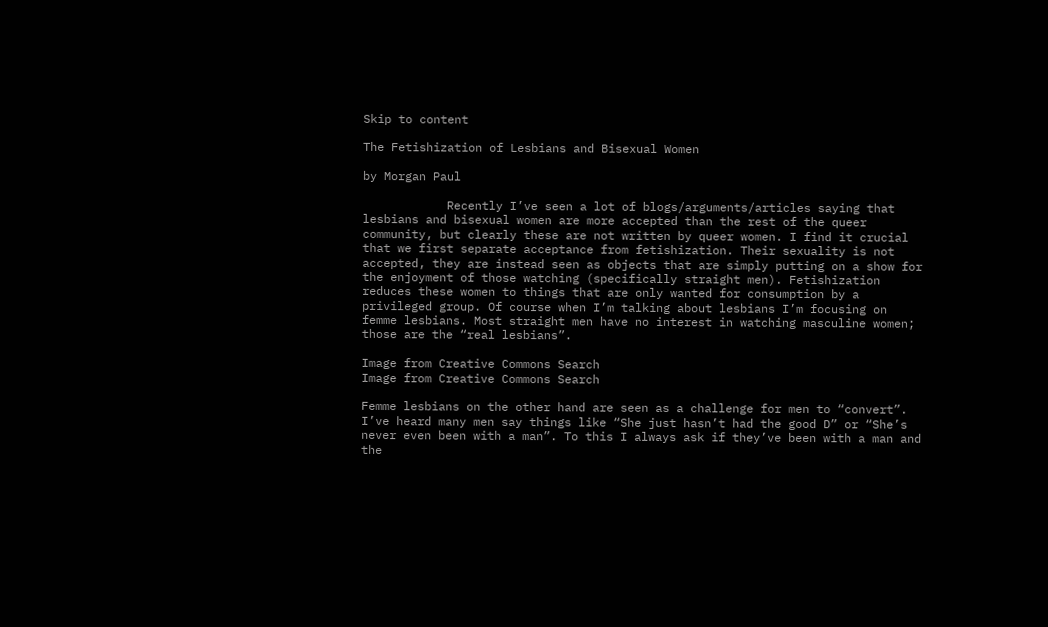Skip to content

The Fetishization of Lesbians and Bisexual Women

by Morgan Paul

            Recently I’ve seen a lot of blogs/arguments/articles saying that lesbians and bisexual women are more accepted than the rest of the queer community, but clearly these are not written by queer women. I find it crucial that we first separate acceptance from fetishization. Their sexuality is not accepted, they are instead seen as objects that are simply putting on a show for the enjoyment of those watching (specifically straight men). Fetishization reduces these women to things that are only wanted for consumption by a privileged group. Of course when I’m talking about lesbians I’m focusing on femme lesbians. Most straight men have no interest in watching masculine women; those are the “real lesbians”.

Image from Creative Commons Search
Image from Creative Commons Search

Femme lesbians on the other hand are seen as a challenge for men to “convert”. I’ve heard many men say things like “She just hasn’t had the good D” or “She’s never even been with a man”. To this I always ask if they’ve been with a man and the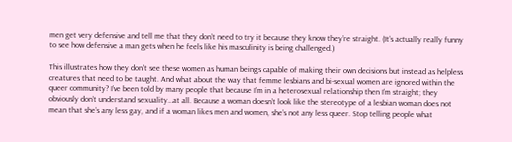men get very defensive and tell me that they don’t need to try it because they know they’re straight. (It’s actually really funny to see how defensive a man gets when he feels like his masculinity is being challenged.)

This illustrates how they don’t see these women as human beings capable of making their own decisions but instead as helpless creatures that need to be taught. And what about the way that femme lesbians and bi-sexual women are ignored within the queer community? I’ve been told by many people that because I’m in a heterosexual relationship then I’m straight; they obviously don’t understand sexuality…at all. Because a woman doesn’t look like the stereotype of a lesbian woman does not mean that she’s any less gay, and if a woman likes men and women, she’s not any less queer. Stop telling people what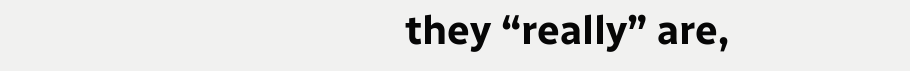they “really” are,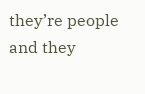they’re people and they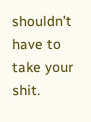shouldn’t have to take your shit.